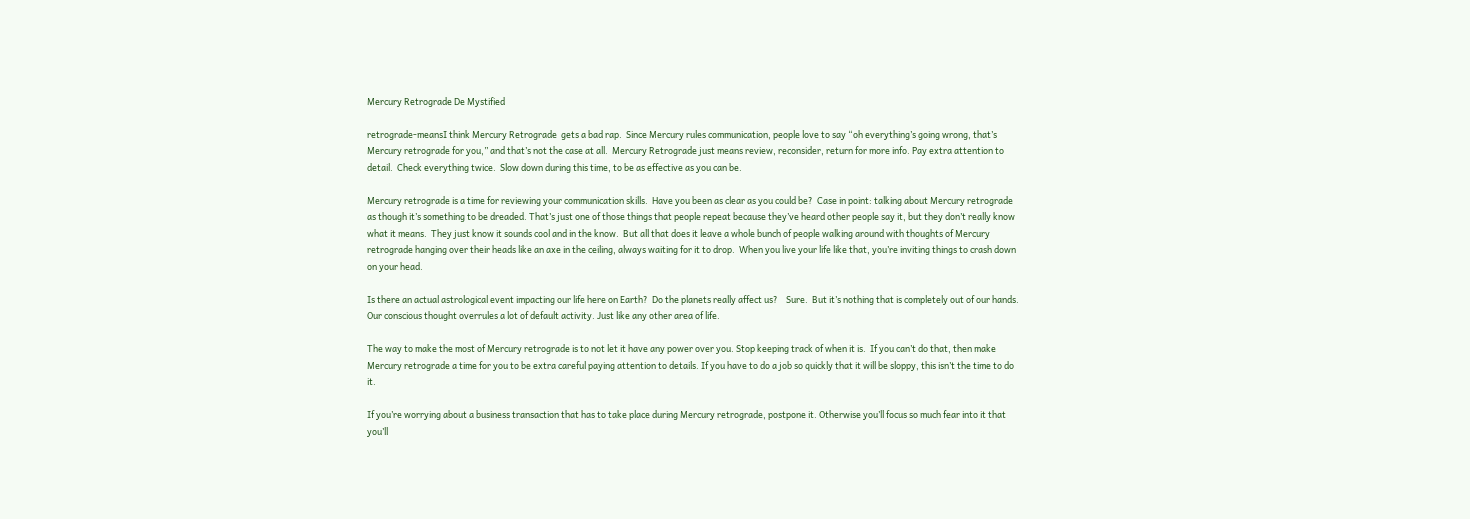Mercury Retrograde De Mystified

retrograde-meansI think Mercury Retrograde  gets a bad rap.  Since Mercury rules communication, people love to say “oh everything’s going wrong, that’s Mercury retrograde for you,” and that’s not the case at all.  Mercury Retrograde just means review, reconsider, return for more info. Pay extra attention to detail.  Check everything twice.  Slow down during this time, to be as effective as you can be.

Mercury retrograde is a time for reviewing your communication skills.  Have you been as clear as you could be?  Case in point: talking about Mercury retrograde as though it’s something to be dreaded. That’s just one of those things that people repeat because they’ve heard other people say it, but they don’t really know what it means.  They just know it sounds cool and in the know.  But all that does it leave a whole bunch of people walking around with thoughts of Mercury retrograde hanging over their heads like an axe in the ceiling, always waiting for it to drop.  When you live your life like that, you’re inviting things to crash down on your head.

Is there an actual astrological event impacting our life here on Earth?  Do the planets really affect us?    Sure.  But it’s nothing that is completely out of our hands. Our conscious thought overrules a lot of default activity. Just like any other area of life.

The way to make the most of Mercury retrograde is to not let it have any power over you. Stop keeping track of when it is.  If you can’t do that, then make Mercury retrograde a time for you to be extra careful paying attention to details. If you have to do a job so quickly that it will be sloppy, this isn’t the time to do it.

If you’re worrying about a business transaction that has to take place during Mercury retrograde, postpone it. Otherwise you’ll focus so much fear into it that you’ll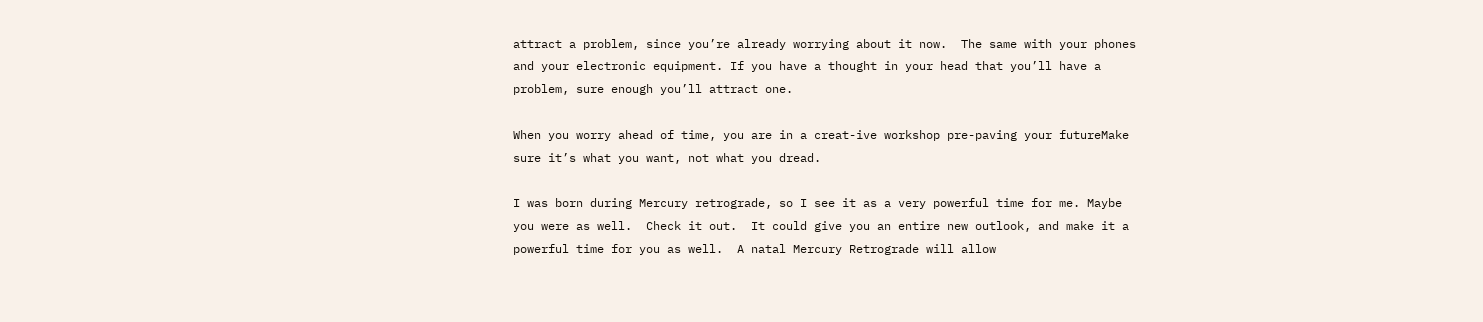attract a problem, since you’re already worrying about it now.  The same with your phones and your electronic equipment. If you have a thought in your head that you’ll have a problem, sure enough you’ll attract one.

When you worry ahead of time, you are in a creat-ive workshop pre-paving your futureMake sure it’s what you want, not what you dread.

I was born during Mercury retrograde, so I see it as a very powerful time for me. Maybe you were as well.  Check it out.  It could give you an entire new outlook, and make it a powerful time for you as well.  A natal Mercury Retrograde will allow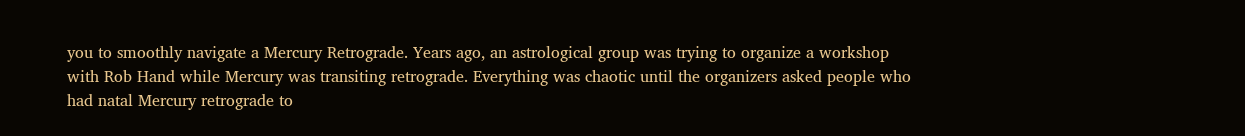you to smoothly navigate a Mercury Retrograde. Years ago, an astrological group was trying to organize a workshop with Rob Hand while Mercury was transiting retrograde. Everything was chaotic until the organizers asked people who had natal Mercury retrograde to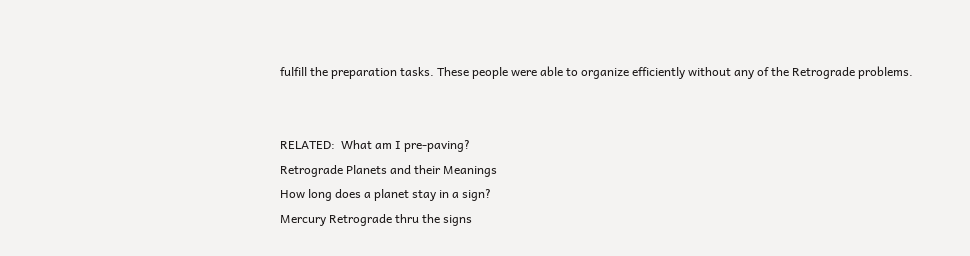fulfill the preparation tasks. These people were able to organize efficiently without any of the Retrograde problems.


RELATED:  What am I pre-paving?
Retrograde Planets and their Meanings
How long does a planet stay in a sign?
Mercury Retrograde thru the signs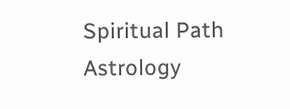Spiritual Path Astrology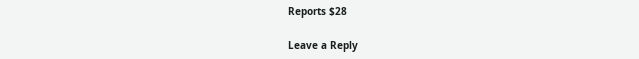Reports $28

Leave a Reply